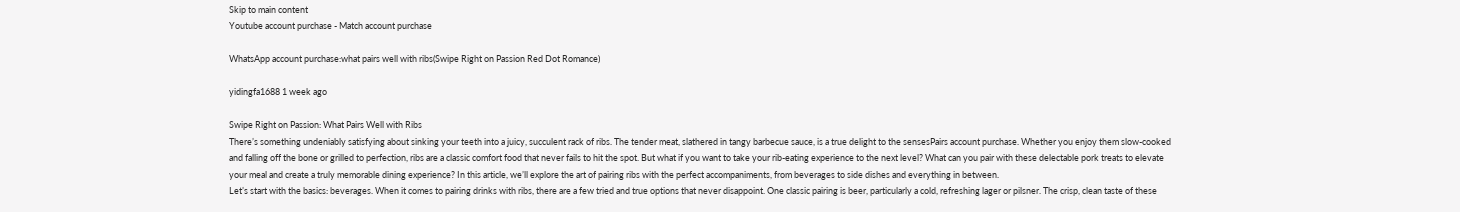Skip to main content
Youtube account purchase - Match account purchase

WhatsApp account purchase:what pairs well with ribs(Swipe Right on Passion Red Dot Romance)

yidingfa1688 1 week ago

Swipe Right on Passion: What Pairs Well with Ribs
There’s something undeniably satisfying about sinking your teeth into a juicy, succulent rack of ribs. The tender meat, slathered in tangy barbecue sauce, is a true delight to the sensesPairs account purchase. Whether you enjoy them slow-cooked and falling off the bone or grilled to perfection, ribs are a classic comfort food that never fails to hit the spot. But what if you want to take your rib-eating experience to the next level? What can you pair with these delectable pork treats to elevate your meal and create a truly memorable dining experience? In this article, we’ll explore the art of pairing ribs with the perfect accompaniments, from beverages to side dishes and everything in between.
Let’s start with the basics: beverages. When it comes to pairing drinks with ribs, there are a few tried and true options that never disappoint. One classic pairing is beer, particularly a cold, refreshing lager or pilsner. The crisp, clean taste of these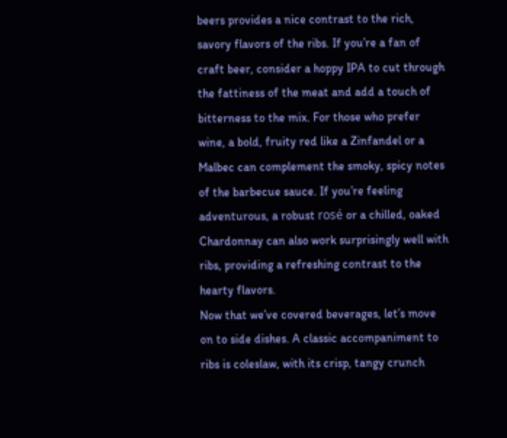beers provides a nice contrast to the rich, savory flavors of the ribs. If you’re a fan of craft beer, consider a hoppy IPA to cut through the fattiness of the meat and add a touch of bitterness to the mix. For those who prefer wine, a bold, fruity red like a Zinfandel or a Malbec can complement the smoky, spicy notes of the barbecue sauce. If you’re feeling adventurous, a robust rosé or a chilled, oaked Chardonnay can also work surprisingly well with ribs, providing a refreshing contrast to the hearty flavors.
Now that we’ve covered beverages, let’s move on to side dishes. A classic accompaniment to ribs is coleslaw, with its crisp, tangy crunch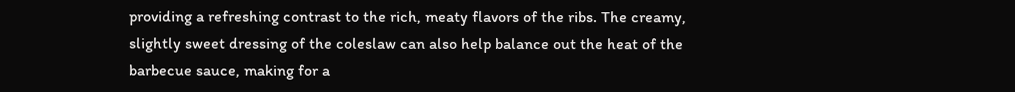providing a refreshing contrast to the rich, meaty flavors of the ribs. The creamy, slightly sweet dressing of the coleslaw can also help balance out the heat of the barbecue sauce, making for a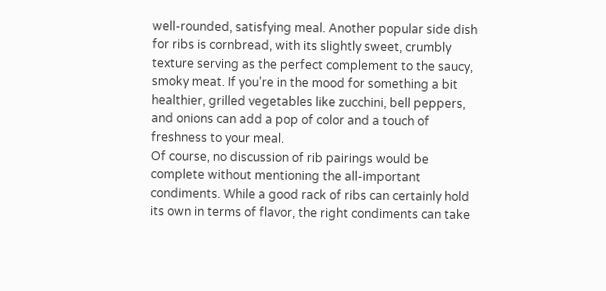well-rounded, satisfying meal. Another popular side dish for ribs is cornbread, with its slightly sweet, crumbly texture serving as the perfect complement to the saucy, smoky meat. If you’re in the mood for something a bit healthier, grilled vegetables like zucchini, bell peppers, and onions can add a pop of color and a touch of freshness to your meal.
Of course, no discussion of rib pairings would be complete without mentioning the all-important condiments. While a good rack of ribs can certainly hold its own in terms of flavor, the right condiments can take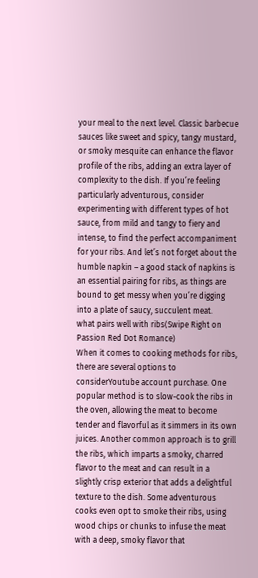your meal to the next level. Classic barbecue sauces like sweet and spicy, tangy mustard, or smoky mesquite can enhance the flavor profile of the ribs, adding an extra layer of complexity to the dish. If you’re feeling particularly adventurous, consider experimenting with different types of hot sauce, from mild and tangy to fiery and intense, to find the perfect accompaniment for your ribs. And let’s not forget about the humble napkin – a good stack of napkins is an essential pairing for ribs, as things are bound to get messy when you’re digging into a plate of saucy, succulent meat.
what pairs well with ribs(Swipe Right on Passion Red Dot Romance)
When it comes to cooking methods for ribs, there are several options to considerYoutube account purchase. One popular method is to slow-cook the ribs in the oven, allowing the meat to become tender and flavorful as it simmers in its own juices. Another common approach is to grill the ribs, which imparts a smoky, charred flavor to the meat and can result in a slightly crisp exterior that adds a delightful texture to the dish. Some adventurous cooks even opt to smoke their ribs, using wood chips or chunks to infuse the meat with a deep, smoky flavor that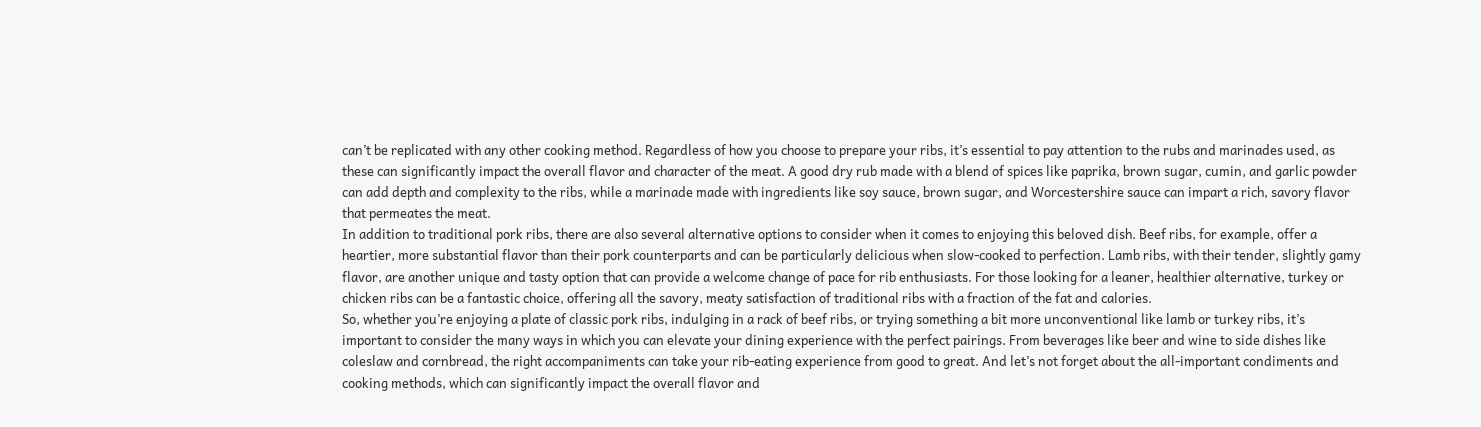can’t be replicated with any other cooking method. Regardless of how you choose to prepare your ribs, it’s essential to pay attention to the rubs and marinades used, as these can significantly impact the overall flavor and character of the meat. A good dry rub made with a blend of spices like paprika, brown sugar, cumin, and garlic powder can add depth and complexity to the ribs, while a marinade made with ingredients like soy sauce, brown sugar, and Worcestershire sauce can impart a rich, savory flavor that permeates the meat.
In addition to traditional pork ribs, there are also several alternative options to consider when it comes to enjoying this beloved dish. Beef ribs, for example, offer a heartier, more substantial flavor than their pork counterparts and can be particularly delicious when slow-cooked to perfection. Lamb ribs, with their tender, slightly gamy flavor, are another unique and tasty option that can provide a welcome change of pace for rib enthusiasts. For those looking for a leaner, healthier alternative, turkey or chicken ribs can be a fantastic choice, offering all the savory, meaty satisfaction of traditional ribs with a fraction of the fat and calories.
So, whether you’re enjoying a plate of classic pork ribs, indulging in a rack of beef ribs, or trying something a bit more unconventional like lamb or turkey ribs, it’s important to consider the many ways in which you can elevate your dining experience with the perfect pairings. From beverages like beer and wine to side dishes like coleslaw and cornbread, the right accompaniments can take your rib-eating experience from good to great. And let’s not forget about the all-important condiments and cooking methods, which can significantly impact the overall flavor and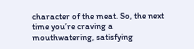character of the meat. So, the next time you’re craving a mouthwatering, satisfying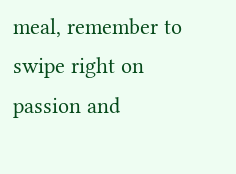meal, remember to swipe right on passion and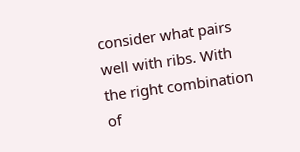consider what pairs well with ribs. With the right combination of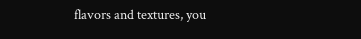flavors and textures, you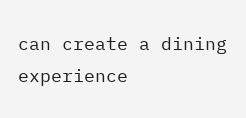can create a dining experience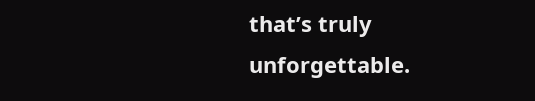that’s truly unforgettable.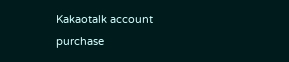Kakaotalk account purchase